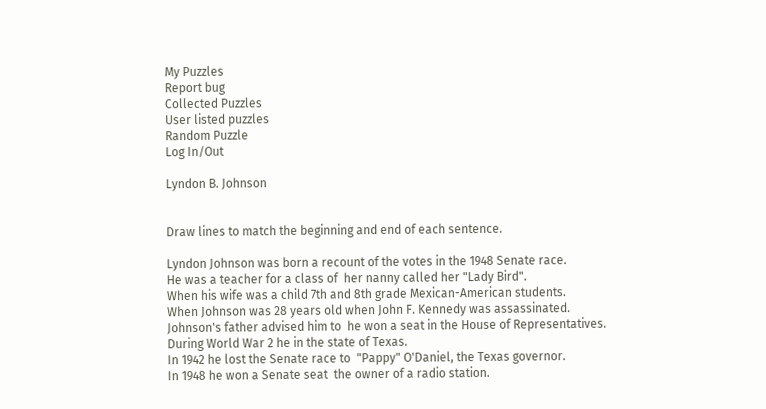My Puzzles
Report bug
Collected Puzzles
User listed puzzles
Random Puzzle
Log In/Out

Lyndon B. Johnson


Draw lines to match the beginning and end of each sentence.

Lyndon Johnson was born a recount of the votes in the 1948 Senate race.
He was a teacher for a class of  her nanny called her "Lady Bird".
When his wife was a child 7th and 8th grade Mexican-American students.
When Johnson was 28 years old when John F. Kennedy was assassinated.
Johnson's father advised him to  he won a seat in the House of Representatives.
During World War 2 he in the state of Texas.
In 1942 he lost the Senate race to  "Pappy" O'Daniel, the Texas governor.
In 1948 he won a Senate seat  the owner of a radio station.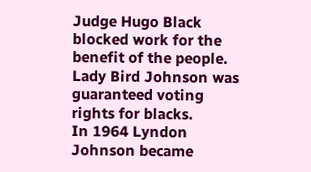Judge Hugo Black blocked work for the benefit of the people.
Lady Bird Johnson was guaranteed voting rights for blacks.
In 1964 Lyndon Johnson became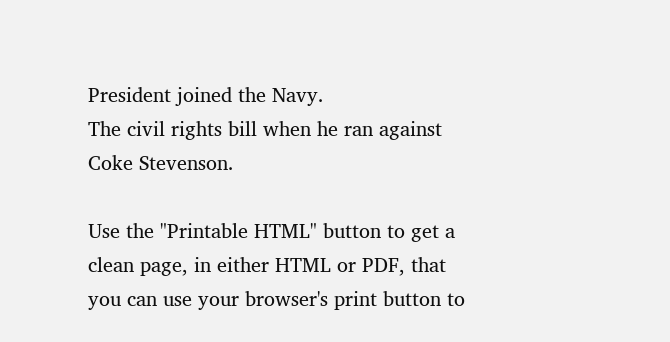President joined the Navy.
The civil rights bill when he ran against Coke Stevenson.

Use the "Printable HTML" button to get a clean page, in either HTML or PDF, that you can use your browser's print button to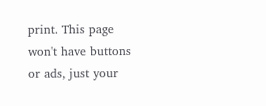print. This page won't have buttons or ads, just your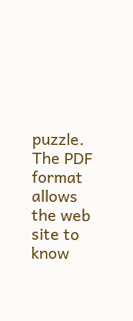puzzle. The PDF format allows the web site to know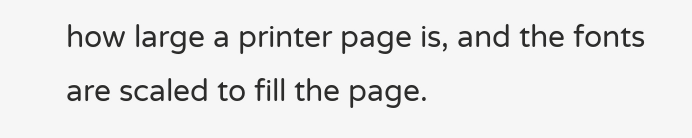how large a printer page is, and the fonts are scaled to fill the page.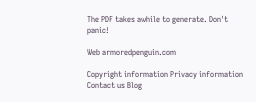The PDF takes awhile to generate. Don't panic!

Web armoredpenguin.com

Copyright information Privacy information Contact us Blog